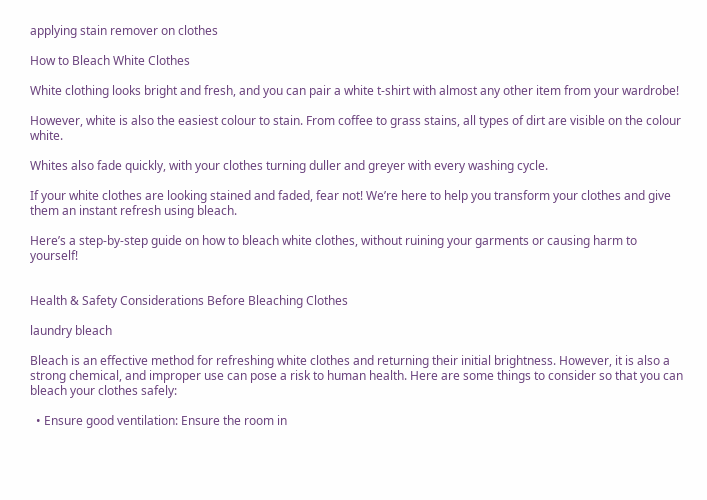applying stain remover on clothes

How to Bleach White Clothes

White clothing looks bright and fresh, and you can pair a white t-shirt with almost any other item from your wardrobe!

However, white is also the easiest colour to stain. From coffee to grass stains, all types of dirt are visible on the colour white.

Whites also fade quickly, with your clothes turning duller and greyer with every washing cycle.

If your white clothes are looking stained and faded, fear not! We’re here to help you transform your clothes and give them an instant refresh using bleach.

Here’s a step-by-step guide on how to bleach white clothes, without ruining your garments or causing harm to yourself!


Health & Safety Considerations Before Bleaching Clothes

laundry bleach

Bleach is an effective method for refreshing white clothes and returning their initial brightness. However, it is also a strong chemical, and improper use can pose a risk to human health. Here are some things to consider so that you can bleach your clothes safely:

  • Ensure good ventilation: Ensure the room in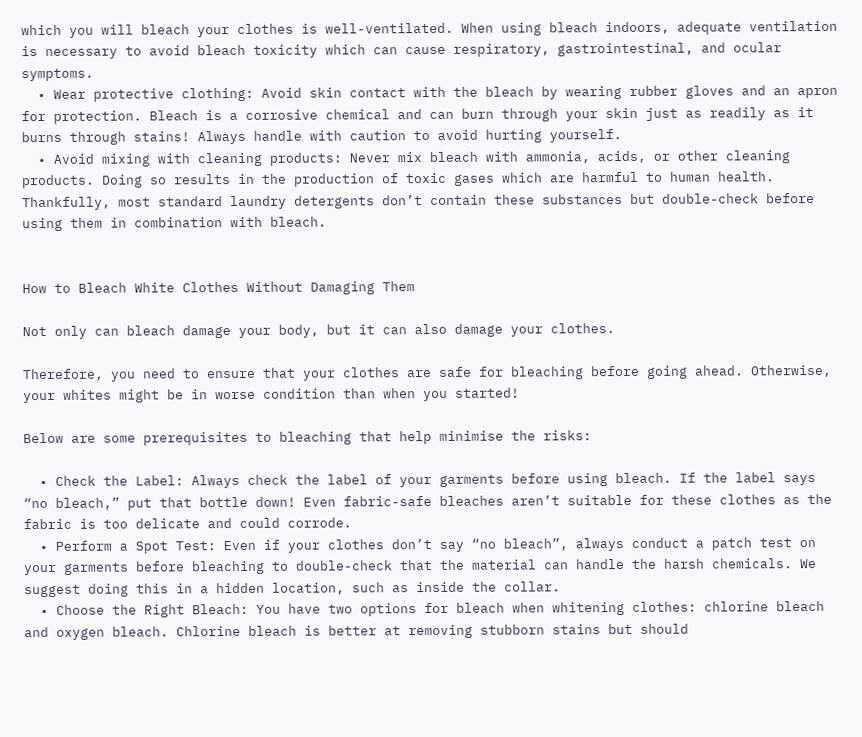which you will bleach your clothes is well-ventilated. When using bleach indoors, adequate ventilation is necessary to avoid bleach toxicity which can cause respiratory, gastrointestinal, and ocular symptoms.
  • Wear protective clothing: Avoid skin contact with the bleach by wearing rubber gloves and an apron for protection. Bleach is a corrosive chemical and can burn through your skin just as readily as it burns through stains! Always handle with caution to avoid hurting yourself.
  • Avoid mixing with cleaning products: Never mix bleach with ammonia, acids, or other cleaning products. Doing so results in the production of toxic gases which are harmful to human health. Thankfully, most standard laundry detergents don’t contain these substances but double-check before using them in combination with bleach.


How to Bleach White Clothes Without Damaging Them

Not only can bleach damage your body, but it can also damage your clothes.

Therefore, you need to ensure that your clothes are safe for bleaching before going ahead. Otherwise, your whites might be in worse condition than when you started!

Below are some prerequisites to bleaching that help minimise the risks:

  • Check the Label: Always check the label of your garments before using bleach. If the label says “no bleach,” put that bottle down! Even fabric-safe bleaches aren’t suitable for these clothes as the fabric is too delicate and could corrode.
  • Perform a Spot Test: Even if your clothes don’t say “no bleach”, always conduct a patch test on your garments before bleaching to double-check that the material can handle the harsh chemicals. We suggest doing this in a hidden location, such as inside the collar.
  • Choose the Right Bleach: You have two options for bleach when whitening clothes: chlorine bleach and oxygen bleach. Chlorine bleach is better at removing stubborn stains but should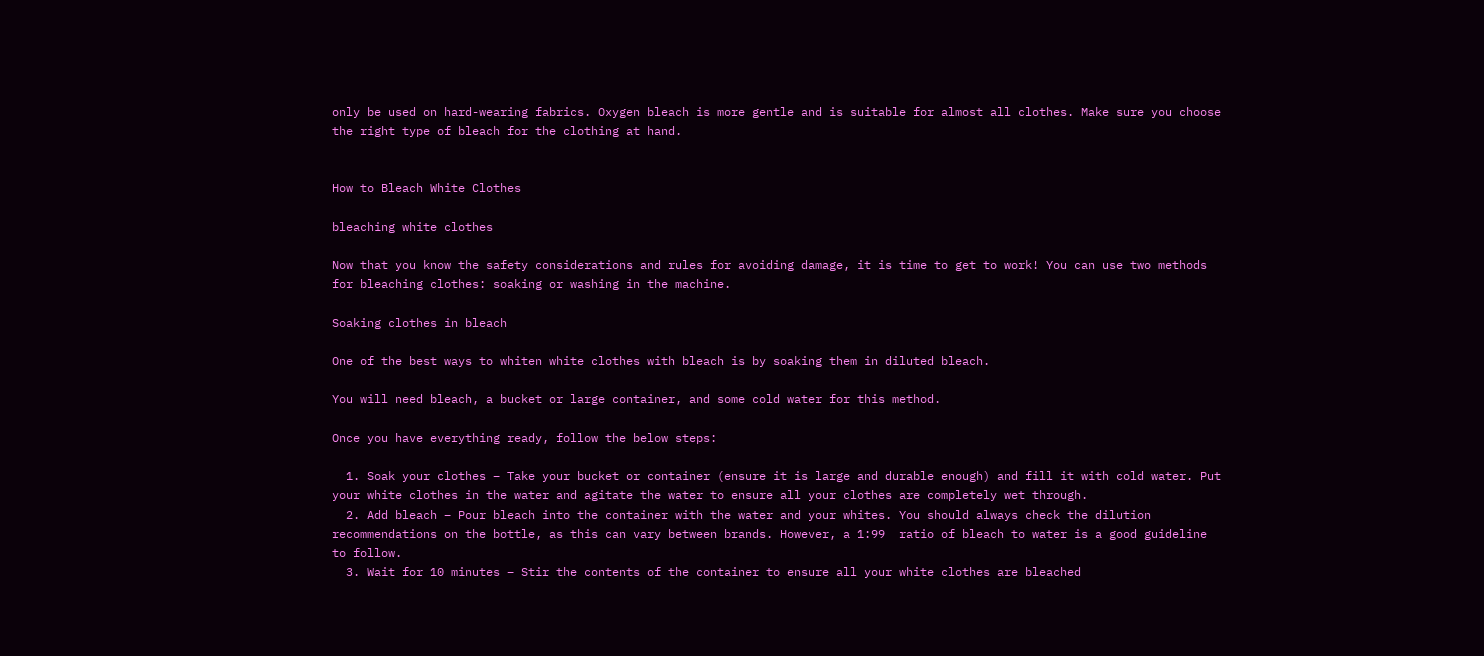only be used on hard-wearing fabrics. Oxygen bleach is more gentle and is suitable for almost all clothes. Make sure you choose the right type of bleach for the clothing at hand.


How to Bleach White Clothes

bleaching white clothes

Now that you know the safety considerations and rules for avoiding damage, it is time to get to work! You can use two methods for bleaching clothes: soaking or washing in the machine.

Soaking clothes in bleach

One of the best ways to whiten white clothes with bleach is by soaking them in diluted bleach.

You will need bleach, a bucket or large container, and some cold water for this method.

Once you have everything ready, follow the below steps:

  1. Soak your clothes – Take your bucket or container (ensure it is large and durable enough) and fill it with cold water. Put your white clothes in the water and agitate the water to ensure all your clothes are completely wet through.
  2. Add bleach – Pour bleach into the container with the water and your whites. You should always check the dilution recommendations on the bottle, as this can vary between brands. However, a 1:99  ratio of bleach to water is a good guideline to follow.
  3. Wait for 10 minutes – Stir the contents of the container to ensure all your white clothes are bleached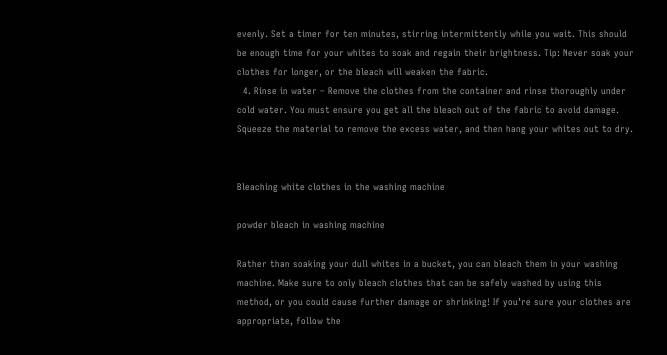evenly. Set a timer for ten minutes, stirring intermittently while you wait. This should be enough time for your whites to soak and regain their brightness. Tip: Never soak your clothes for longer, or the bleach will weaken the fabric.
  4. Rinse in water – Remove the clothes from the container and rinse thoroughly under cold water. You must ensure you get all the bleach out of the fabric to avoid damage. Squeeze the material to remove the excess water, and then hang your whites out to dry.


Bleaching white clothes in the washing machine

powder bleach in washing machine

Rather than soaking your dull whites in a bucket, you can bleach them in your washing machine. Make sure to only bleach clothes that can be safely washed by using this method, or you could cause further damage or shrinking! If you’re sure your clothes are appropriate, follow the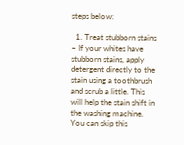steps below:

  1. Treat stubborn stains – If your whites have stubborn stains, apply detergent directly to the stain using a toothbrush and scrub a little. This will help the stain shift in the washing machine. You can skip this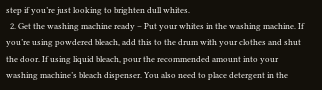step if you’re just looking to brighten dull whites.
  2. Get the washing machine ready – Put your whites in the washing machine. If you’re using powdered bleach, add this to the drum with your clothes and shut the door. If using liquid bleach, pour the recommended amount into your washing machine’s bleach dispenser. You also need to place detergent in the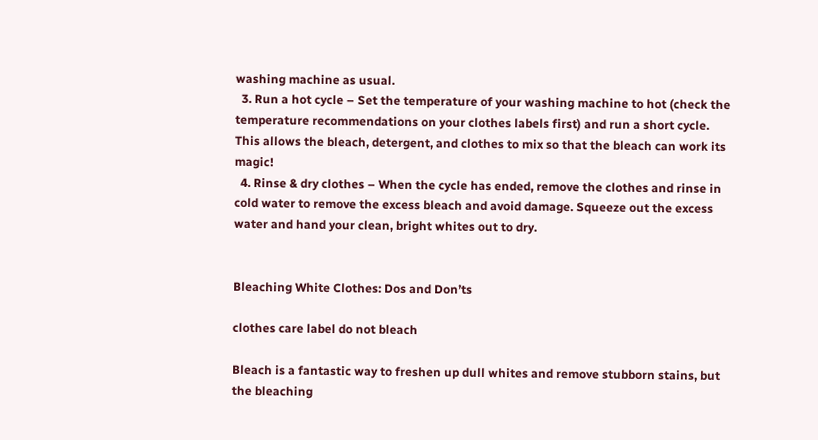washing machine as usual.
  3. Run a hot cycle – Set the temperature of your washing machine to hot (check the temperature recommendations on your clothes labels first) and run a short cycle. This allows the bleach, detergent, and clothes to mix so that the bleach can work its magic!
  4. Rinse & dry clothes – When the cycle has ended, remove the clothes and rinse in cold water to remove the excess bleach and avoid damage. Squeeze out the excess water and hand your clean, bright whites out to dry.


Bleaching White Clothes: Dos and Don’ts

clothes care label do not bleach

Bleach is a fantastic way to freshen up dull whites and remove stubborn stains, but the bleaching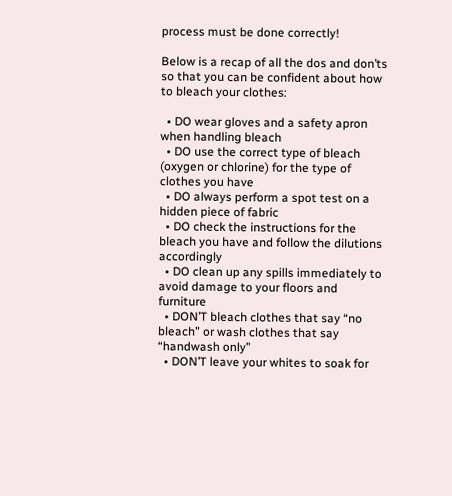process must be done correctly!

Below is a recap of all the dos and don’ts so that you can be confident about how to bleach your clothes:

  • DO wear gloves and a safety apron when handling bleach
  • DO use the correct type of bleach (oxygen or chlorine) for the type of clothes you have
  • DO always perform a spot test on a hidden piece of fabric
  • DO check the instructions for the bleach you have and follow the dilutions accordingly
  • DO clean up any spills immediately to avoid damage to your floors and furniture
  • DON’T bleach clothes that say “no bleach” or wash clothes that say “handwash only”
  • DON’T leave your whites to soak for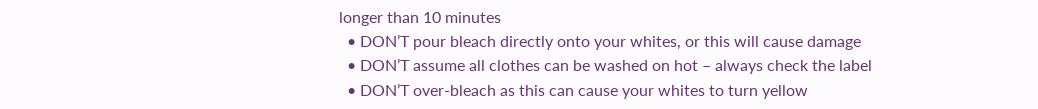longer than 10 minutes
  • DON’T pour bleach directly onto your whites, or this will cause damage
  • DON’T assume all clothes can be washed on hot – always check the label
  • DON’T over-bleach as this can cause your whites to turn yellow